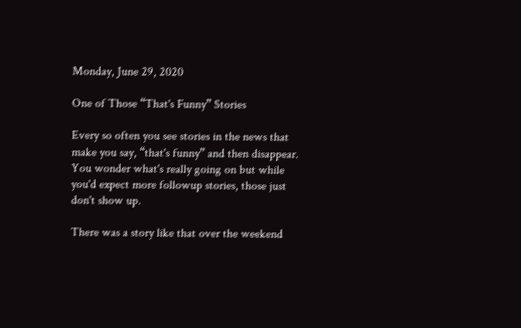Monday, June 29, 2020

One of Those “That's Funny” Stories

Every so often you see stories in the news that make you say, “that's funny” and then disappear.  You wonder what's really going on but while you'd expect more followup stories, those just don't show up.

There was a story like that over the weekend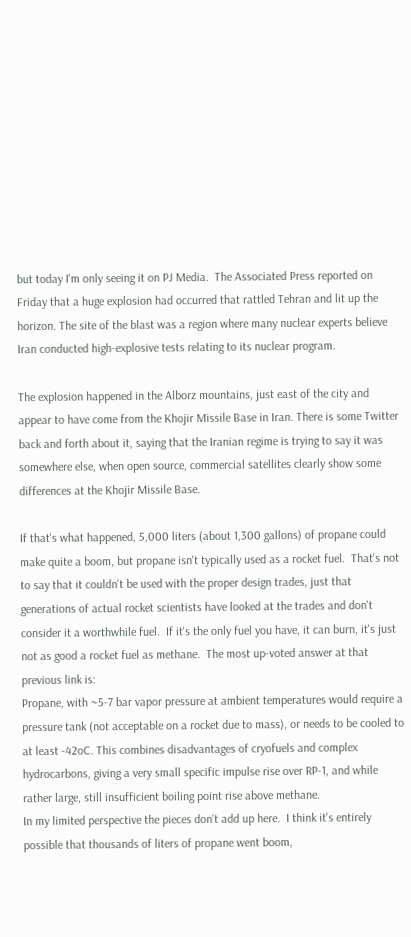but today I'm only seeing it on PJ Media.  The Associated Press reported on Friday that a huge explosion had occurred that rattled Tehran and lit up the horizon. The site of the blast was a region where many nuclear experts believe Iran conducted high-explosive tests relating to its nuclear program.

The explosion happened in the Alborz mountains, just east of the city and appear to have come from the Khojir Missile Base in Iran. There is some Twitter back and forth about it, saying that the Iranian regime is trying to say it was somewhere else, when open source, commercial satellites clearly show some differences at the Khojir Missile Base.

If that's what happened, 5,000 liters (about 1,300 gallons) of propane could make quite a boom, but propane isn't typically used as a rocket fuel.  That's not to say that it couldn't be used with the proper design trades, just that generations of actual rocket scientists have looked at the trades and don't consider it a worthwhile fuel.  If it's the only fuel you have, it can burn, it's just not as good a rocket fuel as methane.  The most up-voted answer at that previous link is:
Propane, with ~5-7 bar vapor pressure at ambient temperatures would require a pressure tank (not acceptable on a rocket due to mass), or needs to be cooled to at least -42oC. This combines disadvantages of cryofuels and complex hydrocarbons, giving a very small specific impulse rise over RP-1, and while rather large, still insufficient boiling point rise above methane.
In my limited perspective the pieces don't add up here.  I think it's entirely possible that thousands of liters of propane went boom,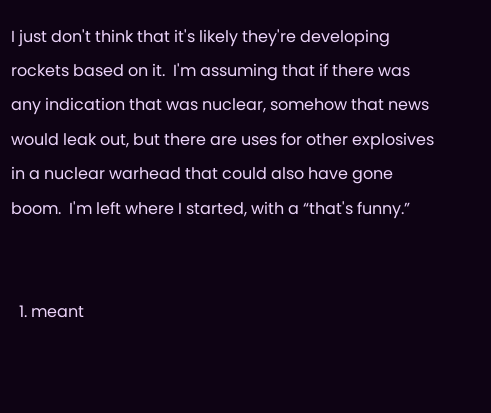I just don't think that it's likely they're developing rockets based on it.  I'm assuming that if there was any indication that was nuclear, somehow that news would leak out, but there are uses for other explosives in a nuclear warhead that could also have gone boom.  I'm left where I started, with a “that's funny.”


  1. meant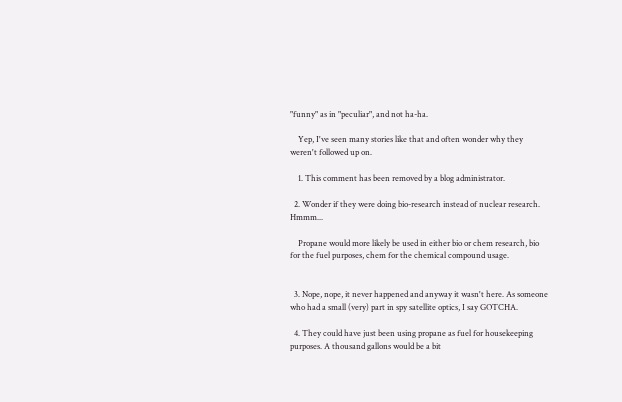"funny" as in "peculiar", and not ha-ha.

    Yep, I've seen many stories like that and often wonder why they weren't followed up on.

    1. This comment has been removed by a blog administrator.

  2. Wonder if they were doing bio-research instead of nuclear research. Hmmm...

    Propane would more likely be used in either bio or chem research, bio for the fuel purposes, chem for the chemical compound usage.


  3. Nope, nope, it never happened and anyway it wasn't here. As someone who had a small (very) part in spy satellite optics, I say GOTCHA.

  4. They could have just been using propane as fuel for housekeeping purposes. A thousand gallons would be a bit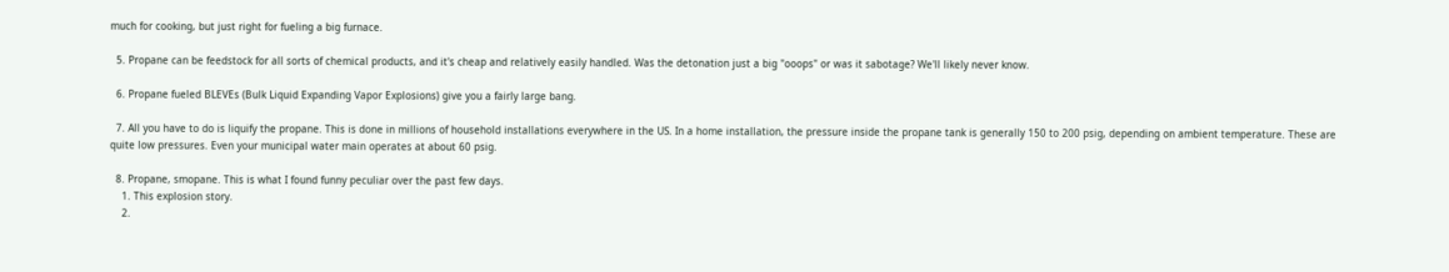much for cooking, but just right for fueling a big furnace.

  5. Propane can be feedstock for all sorts of chemical products, and it's cheap and relatively easily handled. Was the detonation just a big "ooops" or was it sabotage? We'll likely never know.

  6. Propane fueled BLEVEs (Bulk Liquid Expanding Vapor Explosions) give you a fairly large bang.

  7. All you have to do is liquify the propane. This is done in millions of household installations everywhere in the US. In a home installation, the pressure inside the propane tank is generally 150 to 200 psig, depending on ambient temperature. These are quite low pressures. Even your municipal water main operates at about 60 psig.

  8. Propane, smopane. This is what I found funny peculiar over the past few days.
    1. This explosion story.
    2.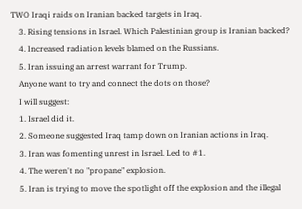TWO Iraqi raids on Iranian backed targets in Iraq.
    3. Rising tensions in Israel. Which Palestinian group is Iranian backed?
    4. Increased radiation levels blamed on the Russians.
    5. Iran issuing an arrest warrant for Trump.
    Anyone want to try and connect the dots on those?
    I will suggest:
    1. Israel did it.
    2. Someone suggested Iraq tamp down on Iranian actions in Iraq.
    3. Iran was fomenting unrest in Israel. Led to #1.
    4. The weren't no "propane" explosion.
    5. Iran is trying to move the spotlight off the explosion and the illegal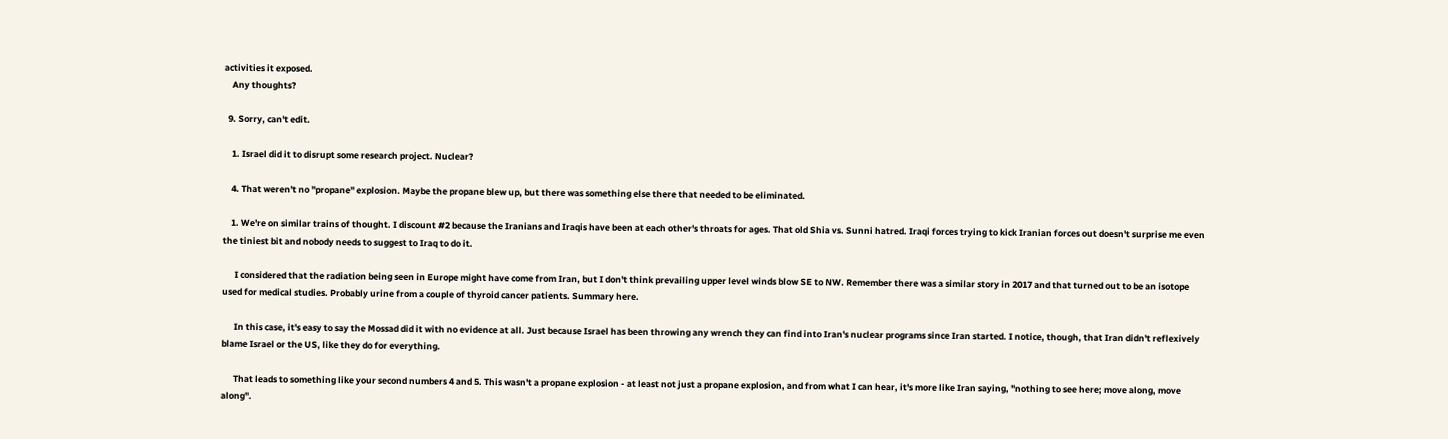activities it exposed.
    Any thoughts?

  9. Sorry, can't edit.

    1. Israel did it to disrupt some research project. Nuclear?

    4. That weren't no "propane" explosion. Maybe the propane blew up, but there was something else there that needed to be eliminated.

    1. We're on similar trains of thought. I discount #2 because the Iranians and Iraqis have been at each other's throats for ages. That old Shia vs. Sunni hatred. Iraqi forces trying to kick Iranian forces out doesn't surprise me even the tiniest bit and nobody needs to suggest to Iraq to do it.

      I considered that the radiation being seen in Europe might have come from Iran, but I don't think prevailing upper level winds blow SE to NW. Remember there was a similar story in 2017 and that turned out to be an isotope used for medical studies. Probably urine from a couple of thyroid cancer patients. Summary here.

      In this case, it's easy to say the Mossad did it with no evidence at all. Just because Israel has been throwing any wrench they can find into Iran's nuclear programs since Iran started. I notice, though, that Iran didn't reflexively blame Israel or the US, like they do for everything.

      That leads to something like your second numbers 4 and 5. This wasn't a propane explosion - at least not just a propane explosion, and from what I can hear, it's more like Iran saying, "nothing to see here; move along, move along".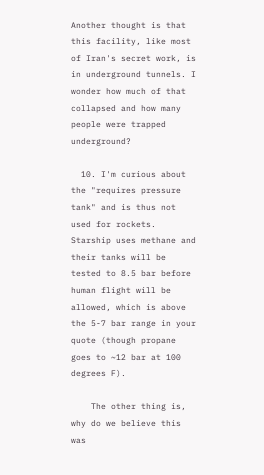Another thought is that this facility, like most of Iran's secret work, is in underground tunnels. I wonder how much of that collapsed and how many people were trapped underground?

  10. I'm curious about the "requires pressure tank" and is thus not used for rockets. Starship uses methane and their tanks will be tested to 8.5 bar before human flight will be allowed, which is above the 5-7 bar range in your quote (though propane goes to ~12 bar at 100 degrees F).

    The other thing is, why do we believe this was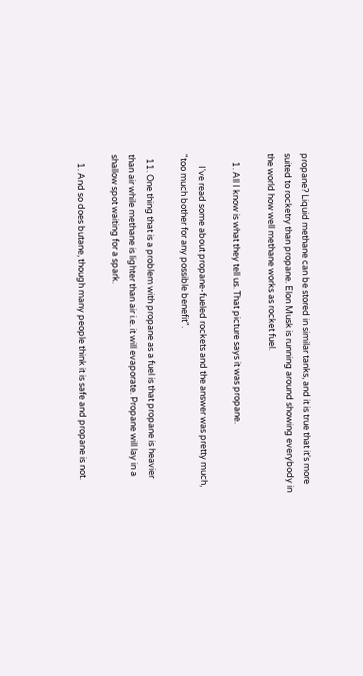propane? Liquid methane can be stored in similar tanks, and it is true that it's more suited to rocketry than propane. Elon Musk is running around showing everybody in the world how well methane works as rocket fuel.

    1. All I know is what they tell us. That picture says it was propane.

      I've read some about propane-fueled rockets and the answer was pretty much, "too much bother for any possible benefit".

  11. One thing that is a problem with propane as a fuel is that propane is heavier than air while methane is lighter than air i.e. it will evaporate. Propane will lay in a shallow spot waiting for a spark.

    1. And so does butane, though many people think it is safe and propane is not.